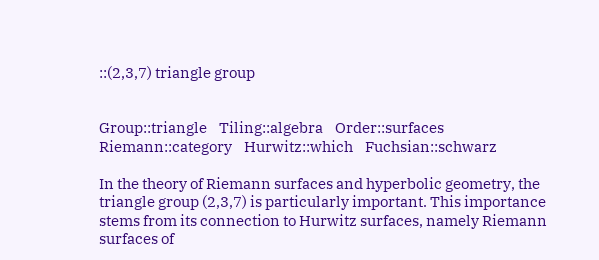::(2,3,7) triangle group


Group::triangle    Tiling::algebra    Order::surfaces    Riemann::category    Hurwitz::which    Fuchsian::schwarz

In the theory of Riemann surfaces and hyperbolic geometry, the triangle group (2,3,7) is particularly important. This importance stems from its connection to Hurwitz surfaces, namely Riemann surfaces of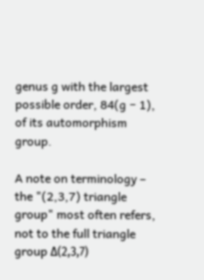genus g with the largest possible order, 84(g − 1), of its automorphism group.

A note on terminology – the "(2,3,7) triangle group" most often refers, not to the full triangle group Δ(2,3,7)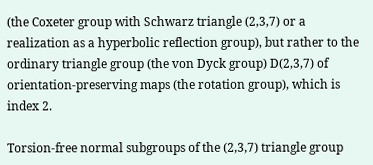(the Coxeter group with Schwarz triangle (2,3,7) or a realization as a hyperbolic reflection group), but rather to the ordinary triangle group (the von Dyck group) D(2,3,7) of orientation-preserving maps (the rotation group), which is index 2.

Torsion-free normal subgroups of the (2,3,7) triangle group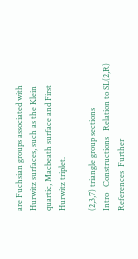are Fuchsian groups associated with Hurwitz surfaces, such as the Klein quartic, Macbeath surface and First Hurwitz triplet.

(2,3,7) triangle group sections
Intro   Constructions   Relation to SL(2,R)  References  Further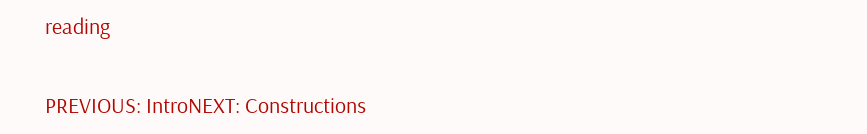reading

PREVIOUS: IntroNEXT: Constructions